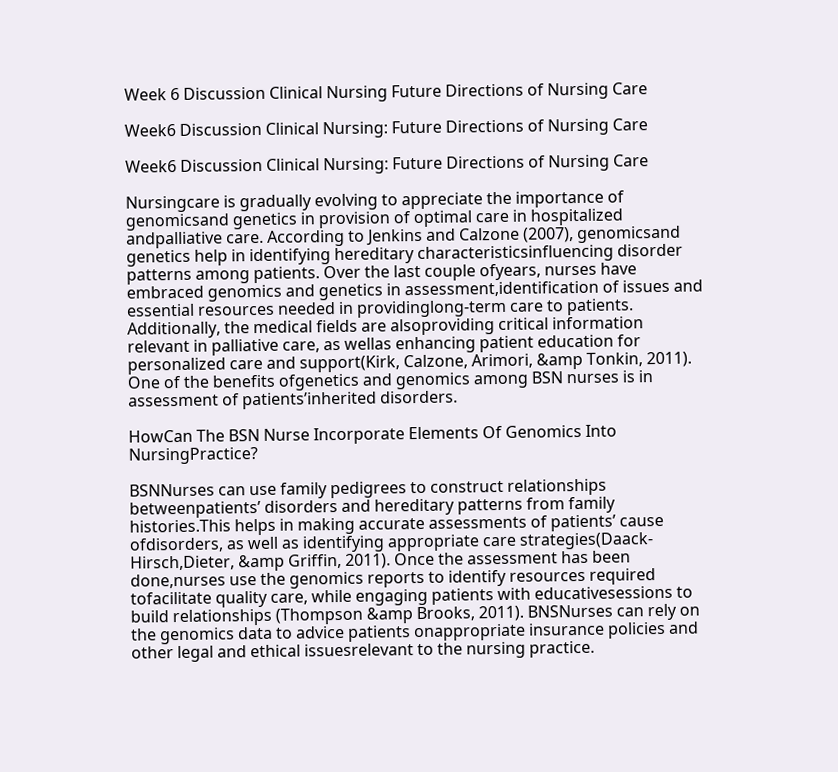Week 6 Discussion Clinical Nursing Future Directions of Nursing Care

Week6 Discussion Clinical Nursing: Future Directions of Nursing Care

Week6 Discussion Clinical Nursing: Future Directions of Nursing Care

Nursingcare is gradually evolving to appreciate the importance of genomicsand genetics in provision of optimal care in hospitalized andpalliative care. According to Jenkins and Calzone (2007), genomicsand genetics help in identifying hereditary characteristicsinfluencing disorder patterns among patients. Over the last couple ofyears, nurses have embraced genomics and genetics in assessment,identification of issues and essential resources needed in providinglong-term care to patients. Additionally, the medical fields are alsoproviding critical information relevant in palliative care, as wellas enhancing patient education for personalized care and support(Kirk, Calzone, Arimori, &amp Tonkin, 2011). One of the benefits ofgenetics and genomics among BSN nurses is in assessment of patients’inherited disorders.

HowCan The BSN Nurse Incorporate Elements Of Genomics Into NursingPractice?

BSNNurses can use family pedigrees to construct relationships betweenpatients’ disorders and hereditary patterns from family histories.This helps in making accurate assessments of patients’ cause ofdisorders, as well as identifying appropriate care strategies(Daack‐Hirsch,Dieter, &amp Griffin, 2011). Once the assessment has been done,nurses use the genomics reports to identify resources required tofacilitate quality care, while engaging patients with educativesessions to build relationships (Thompson &amp Brooks, 2011). BNSNurses can rely on the genomics data to advice patients onappropriate insurance policies and other legal and ethical issuesrelevant to the nursing practice.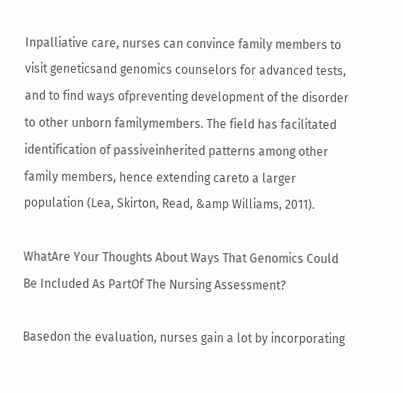Inpalliative care, nurses can convince family members to visit geneticsand genomics counselors for advanced tests, and to find ways ofpreventing development of the disorder to other unborn familymembers. The field has facilitated identification of passiveinherited patterns among other family members, hence extending careto a larger population (Lea, Skirton, Read, &amp Williams, 2011).

WhatAre Your Thoughts About Ways That Genomics Could Be Included As PartOf The Nursing Assessment?

Basedon the evaluation, nurses gain a lot by incorporating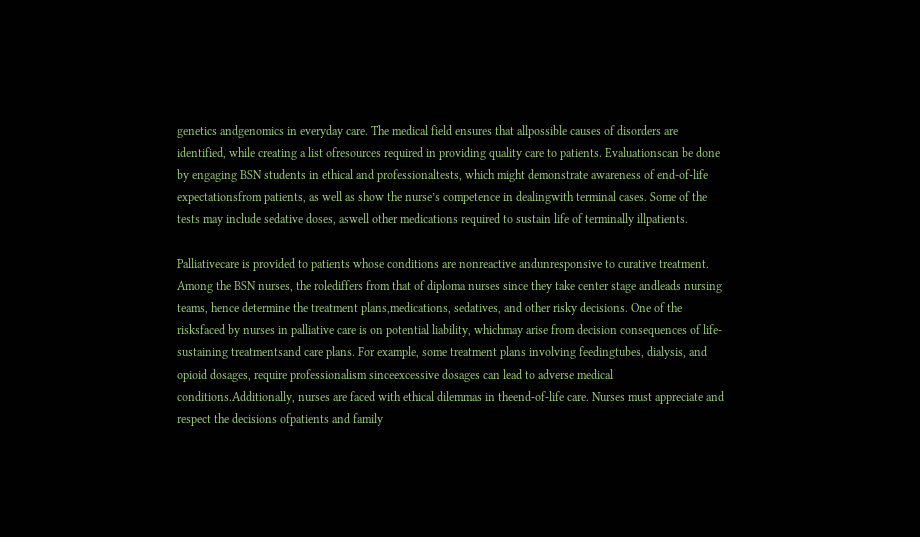genetics andgenomics in everyday care. The medical field ensures that allpossible causes of disorders are identified, while creating a list ofresources required in providing quality care to patients. Evaluationscan be done by engaging BSN students in ethical and professionaltests, which might demonstrate awareness of end-of-life expectationsfrom patients, as well as show the nurse’s competence in dealingwith terminal cases. Some of the tests may include sedative doses, aswell other medications required to sustain life of terminally illpatients.

Palliativecare is provided to patients whose conditions are nonreactive andunresponsive to curative treatment. Among the BSN nurses, the rolediffers from that of diploma nurses since they take center stage andleads nursing teams, hence determine the treatment plans,medications, sedatives, and other risky decisions. One of the risksfaced by nurses in palliative care is on potential liability, whichmay arise from decision consequences of life-sustaining treatmentsand care plans. For example, some treatment plans involving feedingtubes, dialysis, and opioid dosages, require professionalism sinceexcessive dosages can lead to adverse medical conditions.Additionally, nurses are faced with ethical dilemmas in theend-of-life care. Nurses must appreciate and respect the decisions ofpatients and family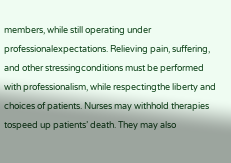members, while still operating under professionalexpectations. Relieving pain, suffering, and other stressingconditions must be performed with professionalism, while respectingthe liberty and choices of patients. Nurses may withhold therapies tospeed up patients’ death. They may also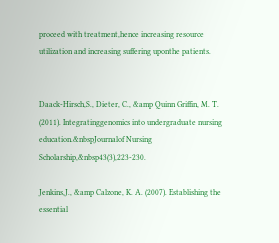proceed with treatment,hence increasing resource utilization and increasing suffering uponthe patients.


Daack‐Hirsch,S., Dieter, C., &amp Quinn Griffin, M. T. (2011). Integratinggenomics into undergraduate nursing education.&nbspJournalof Nursing Scholarship,&nbsp43(3),223-230.

Jenkins,J., &amp Calzone, K. A. (2007). Establishing the essential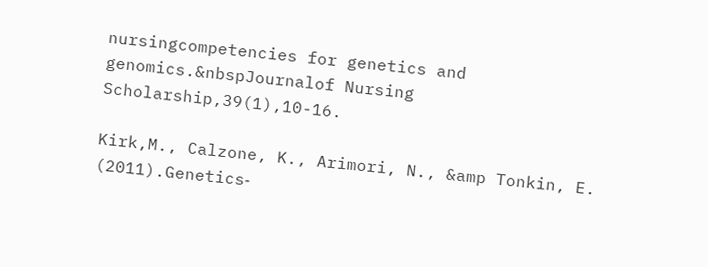nursingcompetencies for genetics and genomics.&nbspJournalof Nursing Scholarship,39(1),10-16.

Kirk,M., Calzone, K., Arimori, N., &amp Tonkin, E. (2011).Genetics‐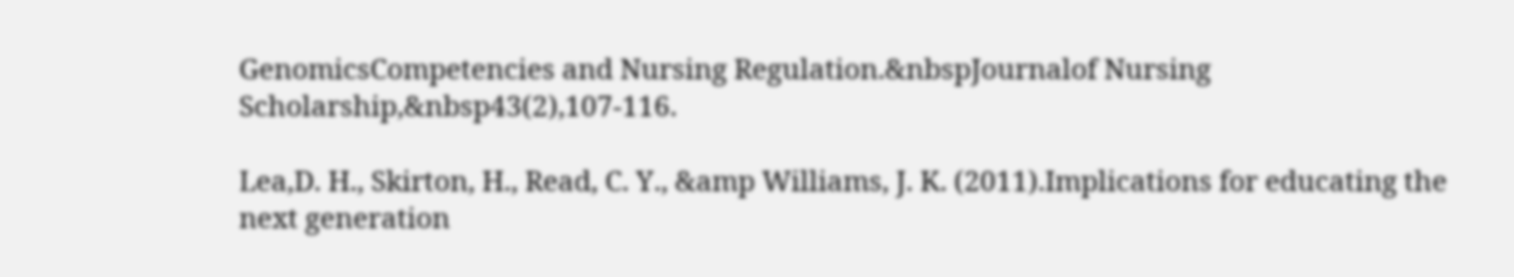GenomicsCompetencies and Nursing Regulation.&nbspJournalof Nursing Scholarship,&nbsp43(2),107-116.

Lea,D. H., Skirton, H., Read, C. Y., &amp Williams, J. K. (2011).Implications for educating the next generation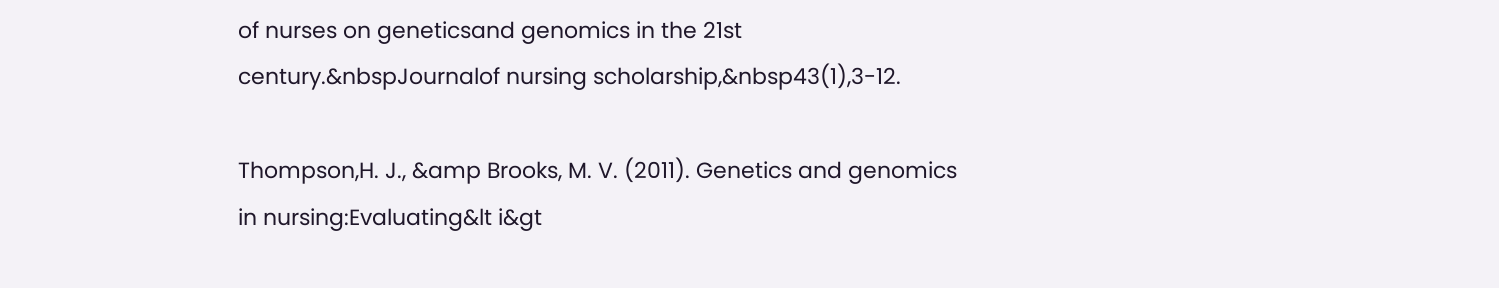of nurses on geneticsand genomics in the 21st century.&nbspJournalof nursing scholarship,&nbsp43(1),3-12.

Thompson,H. J., &amp Brooks, M. V. (2011). Genetics and genomics in nursing:Evaluating&lt i&gt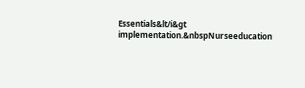Essentials&lt/i&gt implementation.&nbspNurseeducation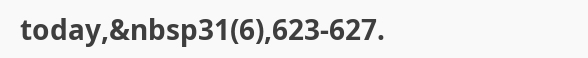today,&nbsp31(6),623-627.